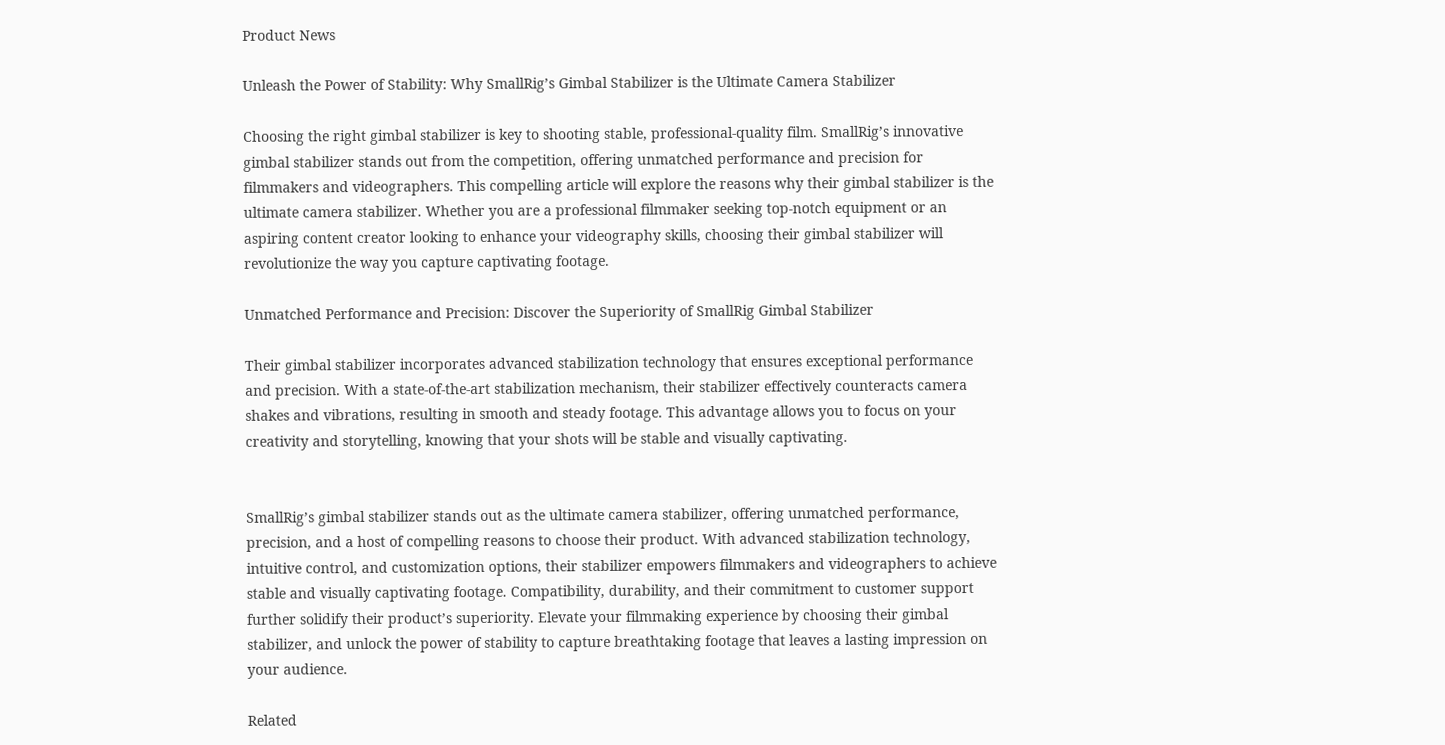Product News

Unleash the Power of Stability: Why SmallRig’s Gimbal Stabilizer is the Ultimate Camera Stabilizer

Choosing the right gimbal stabilizer is key to shooting stable, professional-quality film. SmallRig’s innovative gimbal stabilizer stands out from the competition, offering unmatched performance and precision for filmmakers and videographers. This compelling article will explore the reasons why their gimbal stabilizer is the ultimate camera stabilizer. Whether you are a professional filmmaker seeking top-notch equipment or an aspiring content creator looking to enhance your videography skills, choosing their gimbal stabilizer will revolutionize the way you capture captivating footage.

Unmatched Performance and Precision: Discover the Superiority of SmallRig Gimbal Stabilizer

Their gimbal stabilizer incorporates advanced stabilization technology that ensures exceptional performance and precision. With a state-of-the-art stabilization mechanism, their stabilizer effectively counteracts camera shakes and vibrations, resulting in smooth and steady footage. This advantage allows you to focus on your creativity and storytelling, knowing that your shots will be stable and visually captivating.


SmallRig’s gimbal stabilizer stands out as the ultimate camera stabilizer, offering unmatched performance, precision, and a host of compelling reasons to choose their product. With advanced stabilization technology, intuitive control, and customization options, their stabilizer empowers filmmakers and videographers to achieve stable and visually captivating footage. Compatibility, durability, and their commitment to customer support further solidify their product’s superiority. Elevate your filmmaking experience by choosing their gimbal stabilizer, and unlock the power of stability to capture breathtaking footage that leaves a lasting impression on your audience.

Related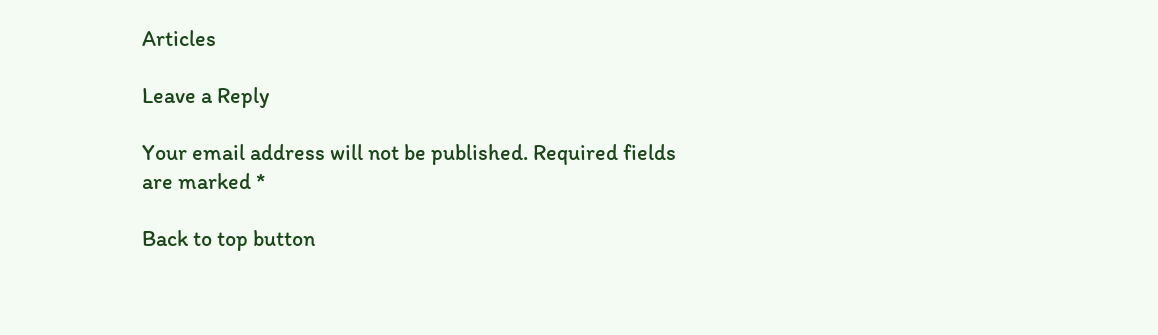Articles

Leave a Reply

Your email address will not be published. Required fields are marked *

Back to top button